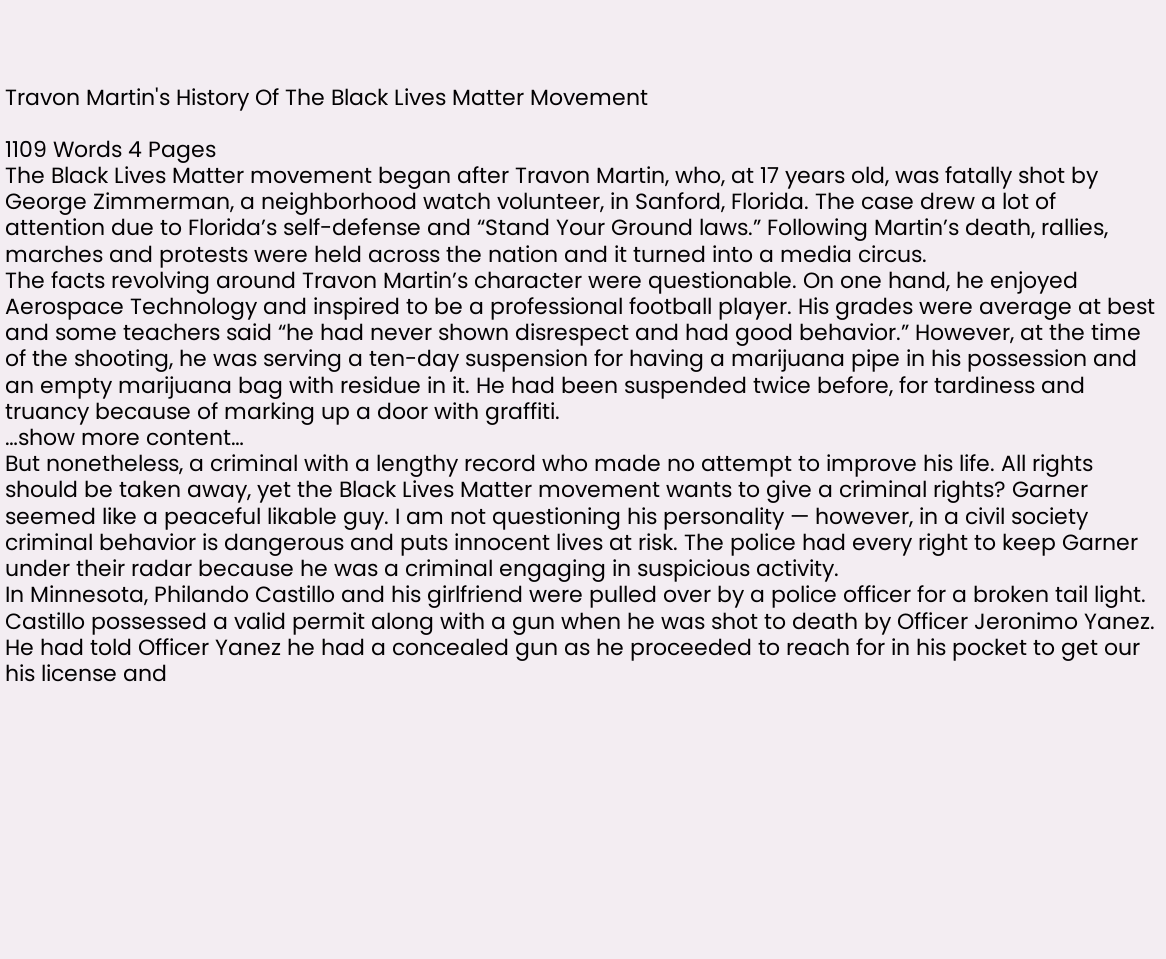Travon Martin's History Of The Black Lives Matter Movement

1109 Words 4 Pages
The Black Lives Matter movement began after Travon Martin, who, at 17 years old, was fatally shot by George Zimmerman, a neighborhood watch volunteer, in Sanford, Florida. The case drew a lot of attention due to Florida’s self-defense and “Stand Your Ground laws.” Following Martin’s death, rallies, marches and protests were held across the nation and it turned into a media circus.
The facts revolving around Travon Martin’s character were questionable. On one hand, he enjoyed Aerospace Technology and inspired to be a professional football player. His grades were average at best and some teachers said “he had never shown disrespect and had good behavior.” However, at the time of the shooting, he was serving a ten-day suspension for having a marijuana pipe in his possession and an empty marijuana bag with residue in it. He had been suspended twice before, for tardiness and truancy because of marking up a door with graffiti.
…show more content…
But nonetheless, a criminal with a lengthy record who made no attempt to improve his life. All rights should be taken away, yet the Black Lives Matter movement wants to give a criminal rights? Garner seemed like a peaceful likable guy. I am not questioning his personality — however, in a civil society criminal behavior is dangerous and puts innocent lives at risk. The police had every right to keep Garner under their radar because he was a criminal engaging in suspicious activity.
In Minnesota, Philando Castillo and his girlfriend were pulled over by a police officer for a broken tail light. Castillo possessed a valid permit along with a gun when he was shot to death by Officer Jeronimo Yanez. He had told Officer Yanez he had a concealed gun as he proceeded to reach for in his pocket to get our his license and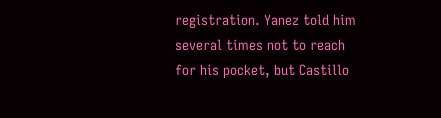registration. Yanez told him several times not to reach for his pocket, but Castillo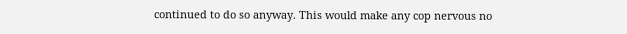continued to do so anyway. This would make any cop nervous no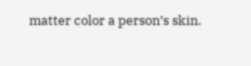matter color a person’s skin.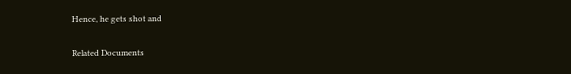Hence, he gets shot and

Related Documents